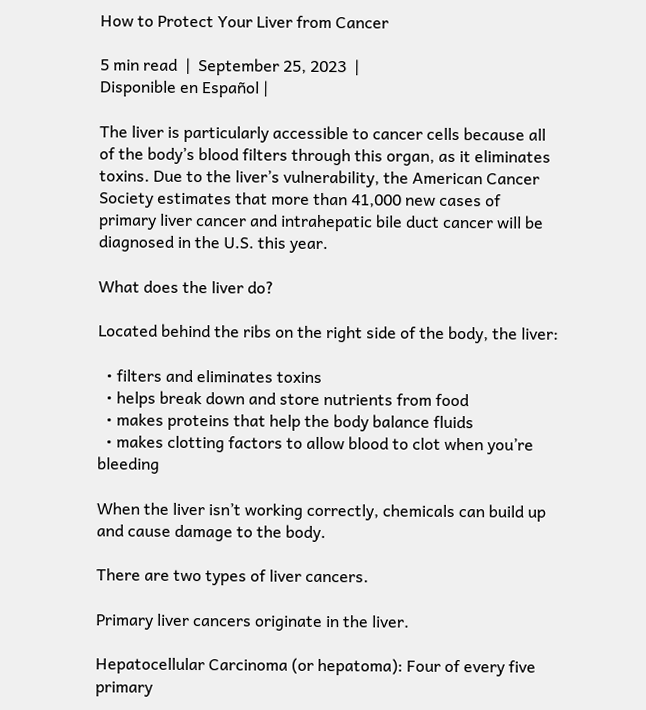How to Protect Your Liver from Cancer

5 min read  |  September 25, 2023  |
Disponible en Español |

The liver is particularly accessible to cancer cells because all of the body’s blood filters through this organ, as it eliminates toxins. Due to the liver’s vulnerability, the American Cancer Society estimates that more than 41,000 new cases of primary liver cancer and intrahepatic bile duct cancer will be diagnosed in the U.S. this year.

What does the liver do?

Located behind the ribs on the right side of the body, the liver:

  • filters and eliminates toxins
  • helps break down and store nutrients from food
  • makes proteins that help the body balance fluids
  • makes clotting factors to allow blood to clot when you’re bleeding

When the liver isn’t working correctly, chemicals can build up and cause damage to the body.

There are two types of liver cancers.

Primary liver cancers originate in the liver.

Hepatocellular Carcinoma (or hepatoma): Four of every five primary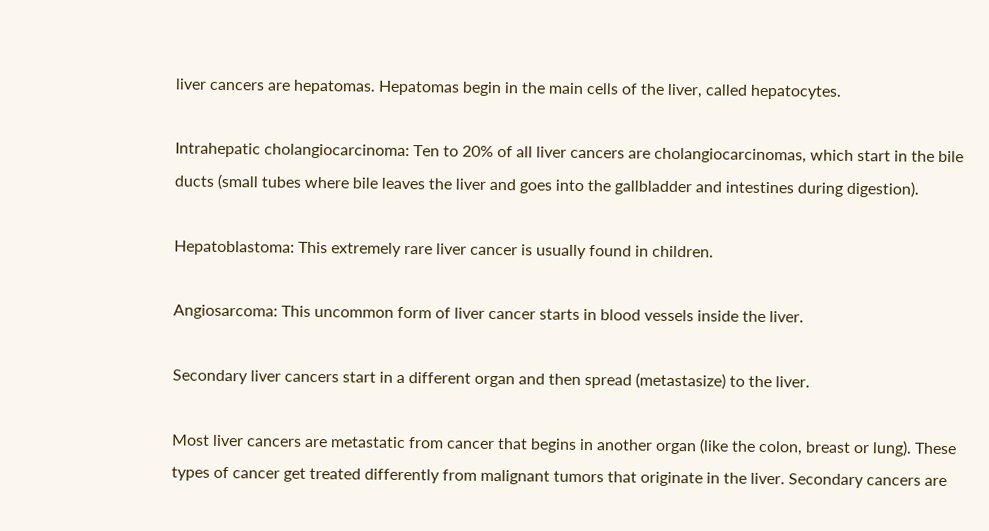liver cancers are hepatomas. Hepatomas begin in the main cells of the liver, called hepatocytes.

Intrahepatic cholangiocarcinoma: Ten to 20% of all liver cancers are cholangiocarcinomas, which start in the bile ducts (small tubes where bile leaves the liver and goes into the gallbladder and intestines during digestion).

Hepatoblastoma: This extremely rare liver cancer is usually found in children.

Angiosarcoma: This uncommon form of liver cancer starts in blood vessels inside the liver.

Secondary liver cancers start in a different organ and then spread (metastasize) to the liver.

Most liver cancers are metastatic from cancer that begins in another organ (like the colon, breast or lung). These types of cancer get treated differently from malignant tumors that originate in the liver. Secondary cancers are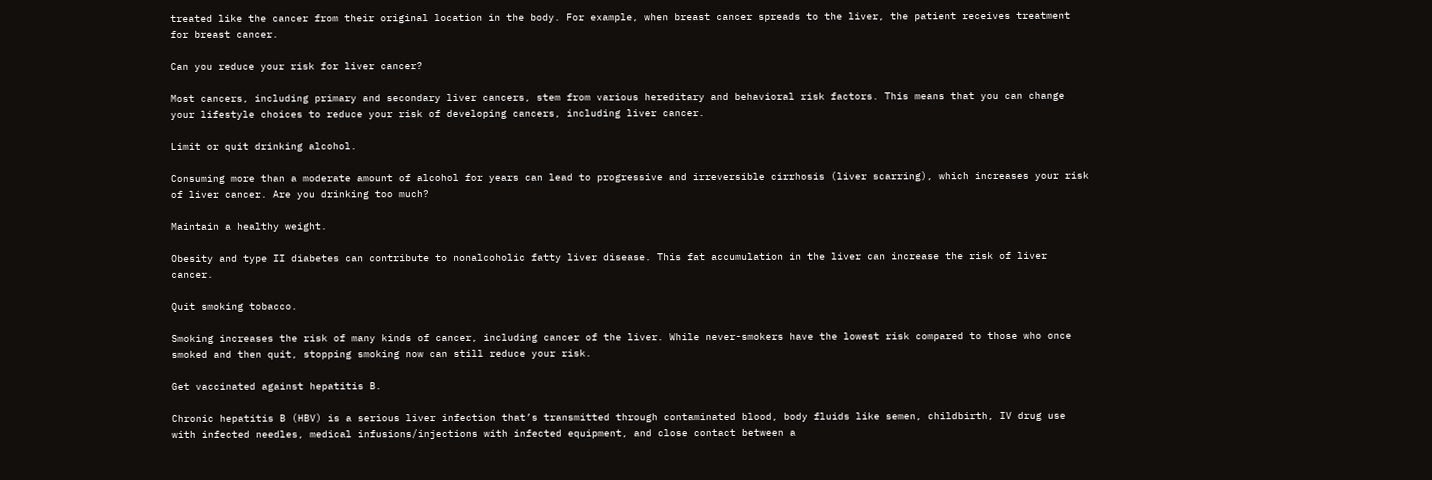treated like the cancer from their original location in the body. For example, when breast cancer spreads to the liver, the patient receives treatment for breast cancer.

Can you reduce your risk for liver cancer?

Most cancers, including primary and secondary liver cancers, stem from various hereditary and behavioral risk factors. This means that you can change your lifestyle choices to reduce your risk of developing cancers, including liver cancer.

Limit or quit drinking alcohol.

Consuming more than a moderate amount of alcohol for years can lead to progressive and irreversible cirrhosis (liver scarring), which increases your risk of liver cancer. Are you drinking too much?

Maintain a healthy weight.

Obesity and type II diabetes can contribute to nonalcoholic fatty liver disease. This fat accumulation in the liver can increase the risk of liver cancer.

Quit smoking tobacco.

Smoking increases the risk of many kinds of cancer, including cancer of the liver. While never-smokers have the lowest risk compared to those who once smoked and then quit, stopping smoking now can still reduce your risk.

Get vaccinated against hepatitis B.

Chronic hepatitis B (HBV) is a serious liver infection that’s transmitted through contaminated blood, body fluids like semen, childbirth, IV drug use with infected needles, medical infusions/injections with infected equipment, and close contact between a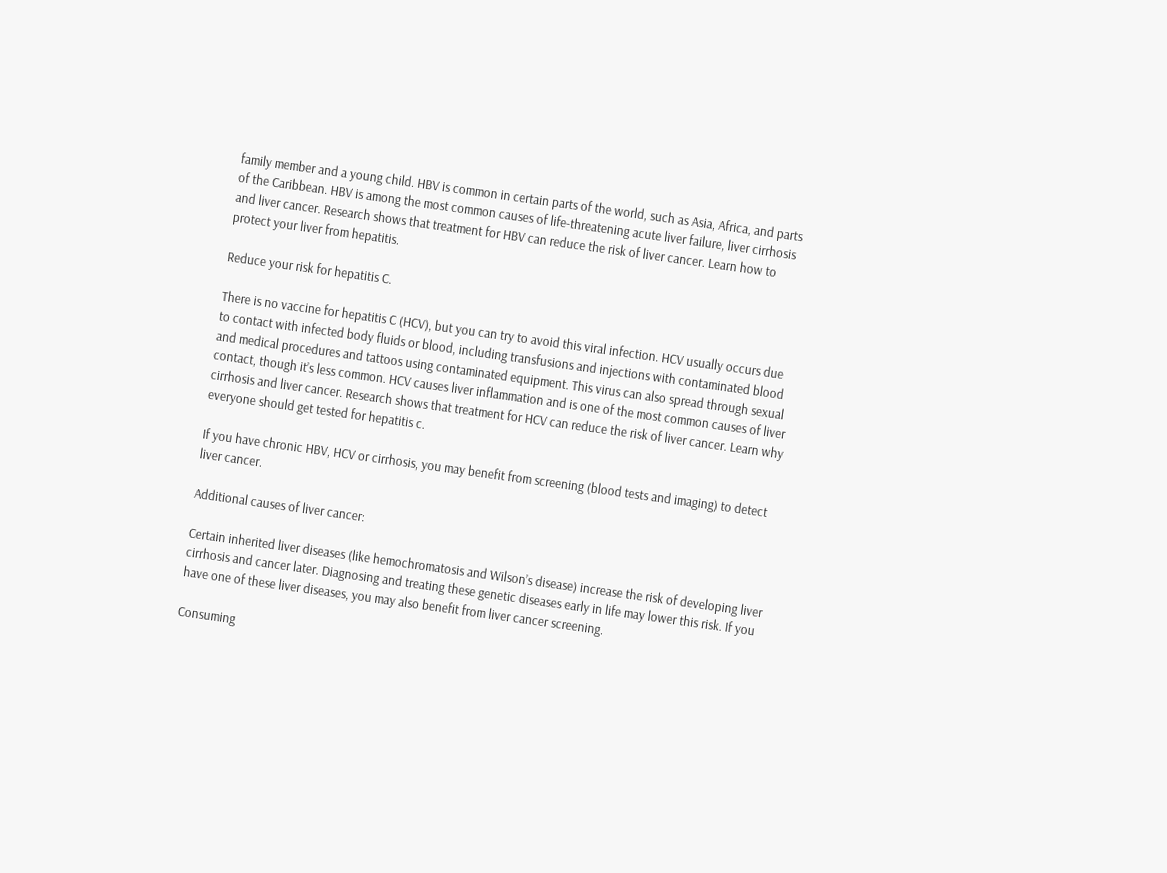family member and a young child. HBV is common in certain parts of the world, such as Asia, Africa, and parts of the Caribbean. HBV is among the most common causes of life-threatening acute liver failure, liver cirrhosis and liver cancer. Research shows that treatment for HBV can reduce the risk of liver cancer. Learn how to protect your liver from hepatitis.

Reduce your risk for hepatitis C.

There is no vaccine for hepatitis C (HCV), but you can try to avoid this viral infection. HCV usually occurs due to contact with infected body fluids or blood, including transfusions and injections with contaminated blood and medical procedures and tattoos using contaminated equipment. This virus can also spread through sexual contact, though it’s less common. HCV causes liver inflammation and is one of the most common causes of liver cirrhosis and liver cancer. Research shows that treatment for HCV can reduce the risk of liver cancer. Learn why everyone should get tested for hepatitis c.

If you have chronic HBV, HCV or cirrhosis, you may benefit from screening (blood tests and imaging) to detect liver cancer.

Additional causes of liver cancer:

Certain inherited liver diseases (like hemochromatosis and Wilson’s disease) increase the risk of developing liver cirrhosis and cancer later. Diagnosing and treating these genetic diseases early in life may lower this risk. If you have one of these liver diseases, you may also benefit from liver cancer screening.

Consuming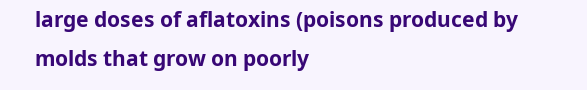large doses of aflatoxins (poisons produced by molds that grow on poorly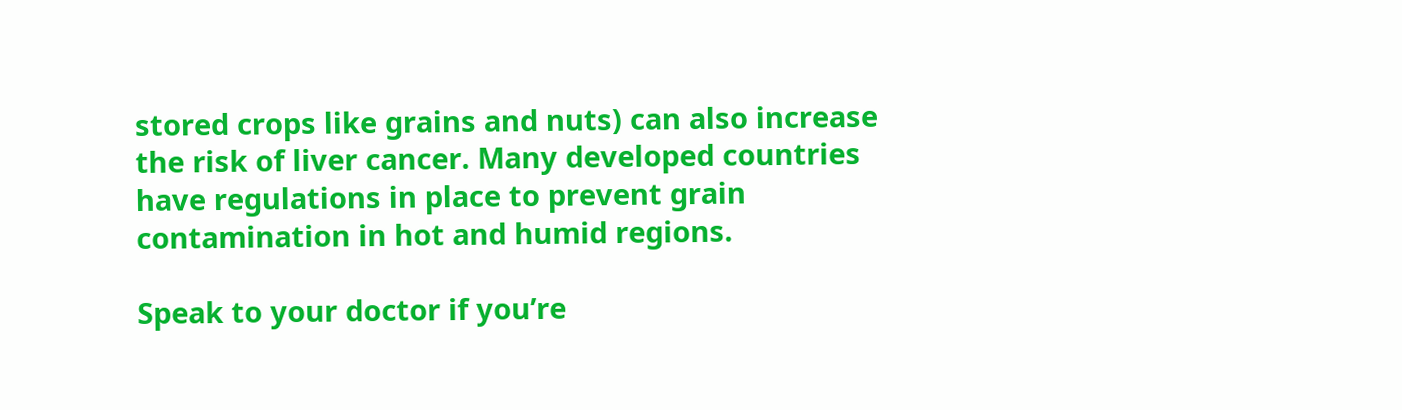stored crops like grains and nuts) can also increase the risk of liver cancer. Many developed countries have regulations in place to prevent grain contamination in hot and humid regions.

Speak to your doctor if you’re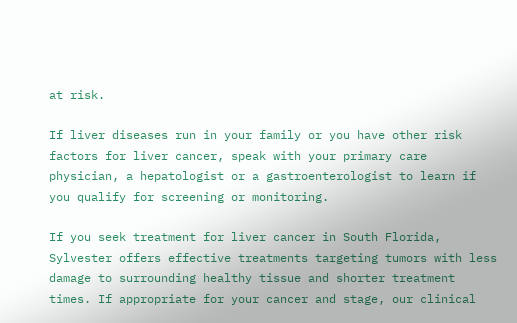at risk.

If liver diseases run in your family or you have other risk factors for liver cancer, speak with your primary care physician, a hepatologist or a gastroenterologist to learn if you qualify for screening or monitoring.

If you seek treatment for liver cancer in South Florida, Sylvester offers effective treatments targeting tumors with less damage to surrounding healthy tissue and shorter treatment times. If appropriate for your cancer and stage, our clinical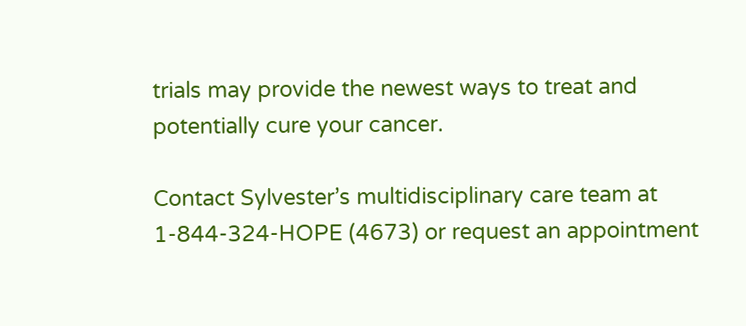trials may provide the newest ways to treat and potentially cure your cancer.

Contact Sylvester’s multidisciplinary care team at 1-844-324-HOPE (4673) or request an appointment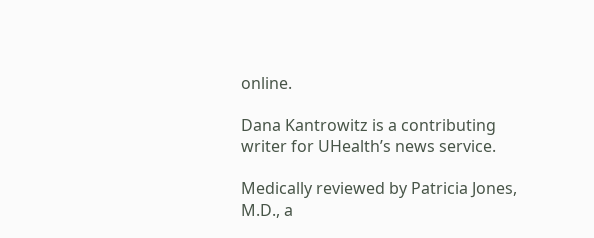online.

Dana Kantrowitz is a contributing writer for UHealth’s news service.

Medically reviewed by Patricia Jones, M.D., a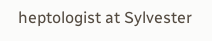heptologist at Sylvester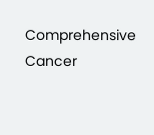Comprehensive Cancer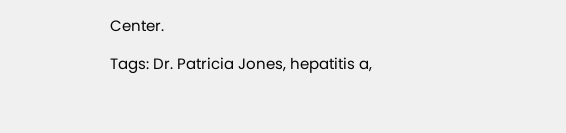Center.

Tags: Dr. Patricia Jones, hepatitis a,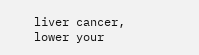liver cancer, lower your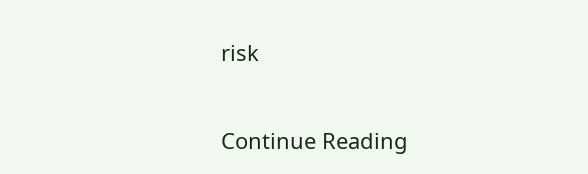risk

Continue Reading